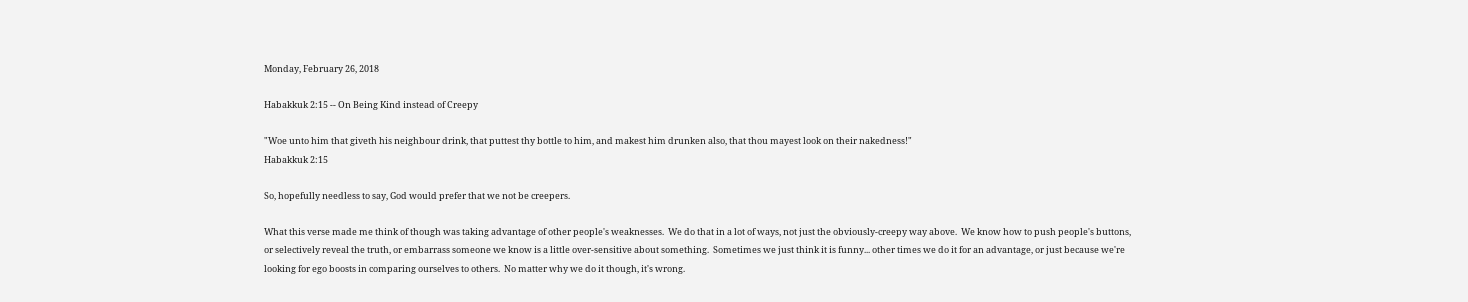Monday, February 26, 2018

Habakkuk 2:15 -- On Being Kind instead of Creepy

"Woe unto him that giveth his neighbour drink, that puttest thy bottle to him, and makest him drunken also, that thou mayest look on their nakedness!"
Habakkuk 2:15

So, hopefully needless to say, God would prefer that we not be creepers.

What this verse made me think of though was taking advantage of other people's weaknesses.  We do that in a lot of ways, not just the obviously-creepy way above.  We know how to push people's buttons, or selectively reveal the truth, or embarrass someone we know is a little over-sensitive about something.  Sometimes we just think it is funny... other times we do it for an advantage, or just because we're looking for ego boosts in comparing ourselves to others.  No matter why we do it though, it's wrong.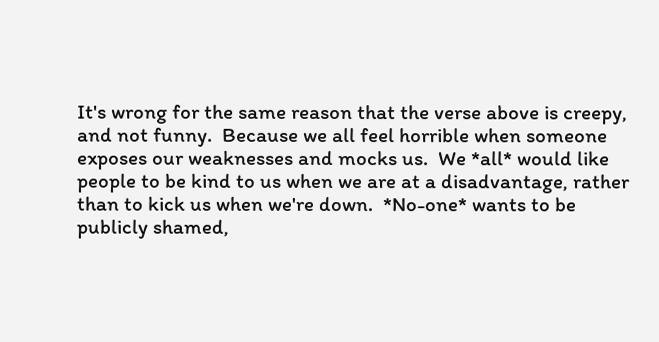It's wrong for the same reason that the verse above is creepy, and not funny.  Because we all feel horrible when someone exposes our weaknesses and mocks us.  We *all* would like people to be kind to us when we are at a disadvantage, rather than to kick us when we're down.  *No-one* wants to be publicly shamed,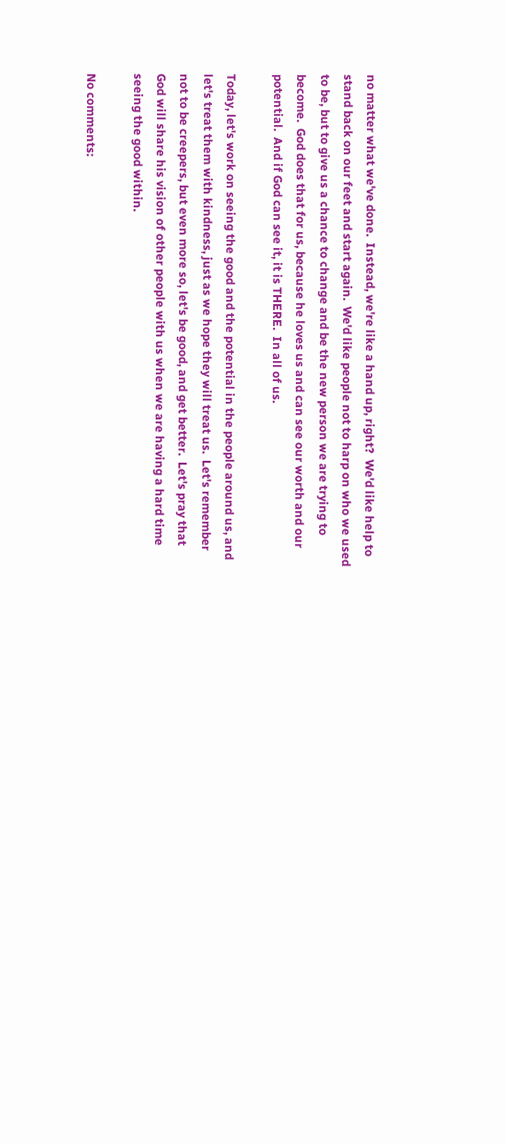no matter what we've done.  Instead, we're like a hand up, right?  We'd like help to stand back on our feet and start again.  We'd like people not to harp on who we used to be, but to give us a chance to change and be the new person we are trying to become.  God does that for us, because he loves us and can see our worth and our potential.  And if God can see it, it is THERE.  In all of us.

Today, let's work on seeing the good and the potential in the people around us, and let's treat them with kindness, just as we hope they will treat us.  Let's remember not to be creepers, but even more so, let's be good, and get better.  Let's pray that God will share his vision of other people with us when we are having a hard time seeing the good within.

No comments: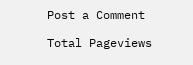Post a Comment

Total Pageviews